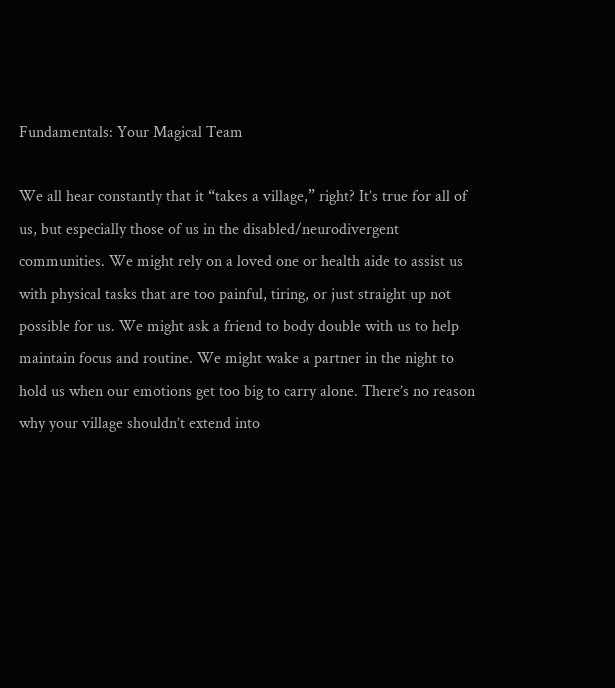Fundamentals: Your Magical Team

We all hear constantly that it “takes a village,” right? It’s true for all of us, but especially those of us in the disabled/neurodivergent communities. We might rely on a loved one or health aide to assist us with physical tasks that are too painful, tiring, or just straight up not possible for us. We might ask a friend to body double with us to help maintain focus and routine. We might wake a partner in the night to hold us when our emotions get too big to carry alone. There’s no reason why your village shouldn’t extend into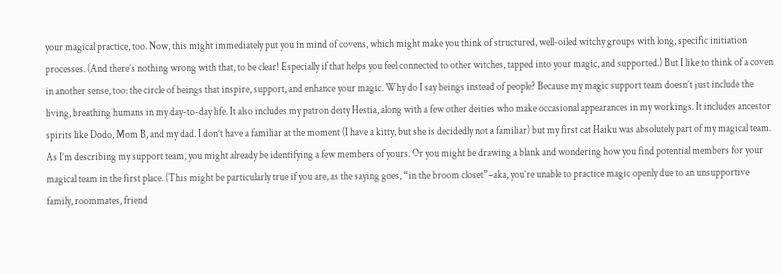your magical practice, too. Now, this might immediately put you in mind of covens, which might make you think of structured, well-oiled witchy groups with long, specific initiation processes. (And there’s nothing wrong with that, to be clear! Especially if that helps you feel connected to other witches, tapped into your magic, and supported.) But I like to think of a coven in another sense, too: the circle of beings that inspire, support, and enhance your magic. Why do I say beings instead of people? Because my magic support team doesn’t just include the living, breathing humans in my day-to-day life. It also includes my patron deity Hestia, along with a few other deities who make occasional appearances in my workings. It includes ancestor spirits like Dodo, Mom B, and my dad. I don’t have a familiar at the moment (I have a kitty, but she is decidedly not a familiar) but my first cat Haiku was absolutely part of my magical team. As I’m describing my support team, you might already be identifying a few members of yours. Or you might be drawing a blank and wondering how you find potential members for your magical team in the first place. (This might be particularly true if you are, as the saying goes, “in the broom closet”–aka, you’re unable to practice magic openly due to an unsupportive family, roommates, friend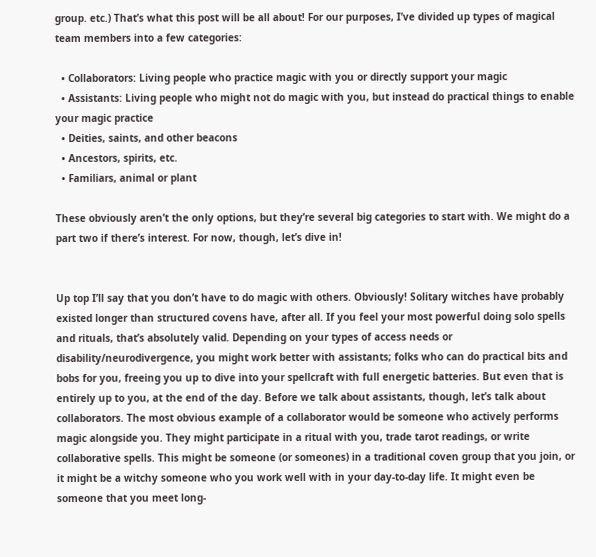group. etc.) That’s what this post will be all about! For our purposes, I’ve divided up types of magical team members into a few categories:

  • Collaborators: Living people who practice magic with you or directly support your magic
  • Assistants: Living people who might not do magic with you, but instead do practical things to enable your magic practice
  • Deities, saints, and other beacons
  • Ancestors, spirits, etc.
  • Familiars, animal or plant

These obviously aren’t the only options, but they’re several big categories to start with. We might do a part two if there’s interest. For now, though, let’s dive in!


Up top I’ll say that you don’t have to do magic with others. Obviously! Solitary witches have probably existed longer than structured covens have, after all. If you feel your most powerful doing solo spells and rituals, that’s absolutely valid. Depending on your types of access needs or disability/neurodivergence, you might work better with assistants; folks who can do practical bits and bobs for you, freeing you up to dive into your spellcraft with full energetic batteries. But even that is entirely up to you, at the end of the day. Before we talk about assistants, though, let’s talk about collaborators. The most obvious example of a collaborator would be someone who actively performs magic alongside you. They might participate in a ritual with you, trade tarot readings, or write collaborative spells. This might be someone (or someones) in a traditional coven group that you join, or it might be a witchy someone who you work well with in your day-to-day life. It might even be someone that you meet long-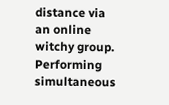distance via an online witchy group. Performing simultaneous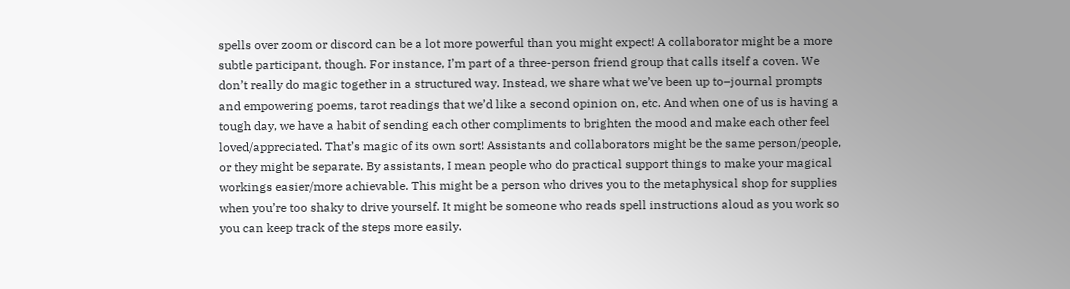spells over zoom or discord can be a lot more powerful than you might expect! A collaborator might be a more subtle participant, though. For instance, I’m part of a three-person friend group that calls itself a coven. We don’t really do magic together in a structured way. Instead, we share what we’ve been up to–journal prompts and empowering poems, tarot readings that we’d like a second opinion on, etc. And when one of us is having a tough day, we have a habit of sending each other compliments to brighten the mood and make each other feel loved/appreciated. That’s magic of its own sort! Assistants and collaborators might be the same person/people, or they might be separate. By assistants, I mean people who do practical support things to make your magical workings easier/more achievable. This might be a person who drives you to the metaphysical shop for supplies when you’re too shaky to drive yourself. It might be someone who reads spell instructions aloud as you work so you can keep track of the steps more easily.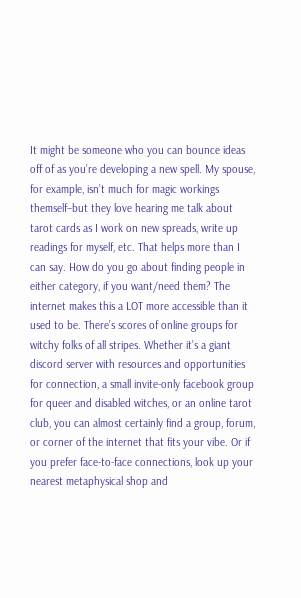It might be someone who you can bounce ideas off of as you’re developing a new spell. My spouse, for example, isn’t much for magic workings themself–but they love hearing me talk about tarot cards as I work on new spreads, write up readings for myself, etc. That helps more than I can say. How do you go about finding people in either category, if you want/need them? The internet makes this a LOT more accessible than it used to be. There’s scores of online groups for witchy folks of all stripes. Whether it’s a giant discord server with resources and opportunities for connection, a small invite-only facebook group for queer and disabled witches, or an online tarot club, you can almost certainly find a group, forum, or corner of the internet that fits your vibe. Or if you prefer face-to-face connections, look up your nearest metaphysical shop and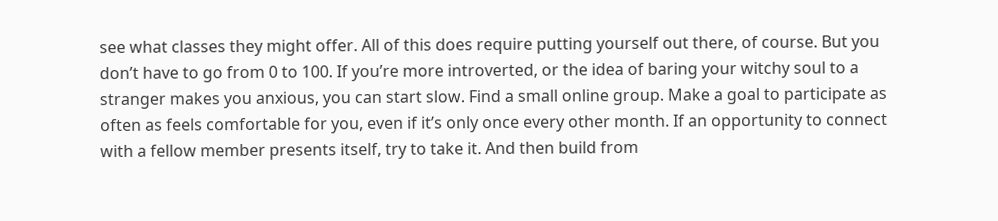see what classes they might offer. All of this does require putting yourself out there, of course. But you don’t have to go from 0 to 100. If you’re more introverted, or the idea of baring your witchy soul to a stranger makes you anxious, you can start slow. Find a small online group. Make a goal to participate as often as feels comfortable for you, even if it’s only once every other month. If an opportunity to connect with a fellow member presents itself, try to take it. And then build from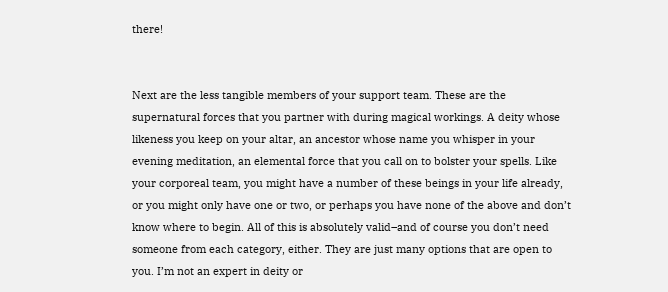there!


Next are the less tangible members of your support team. These are the supernatural forces that you partner with during magical workings. A deity whose likeness you keep on your altar, an ancestor whose name you whisper in your evening meditation, an elemental force that you call on to bolster your spells. Like your corporeal team, you might have a number of these beings in your life already, or you might only have one or two, or perhaps you have none of the above and don’t know where to begin. All of this is absolutely valid–and of course you don’t need someone from each category, either. They are just many options that are open to you. I’m not an expert in deity or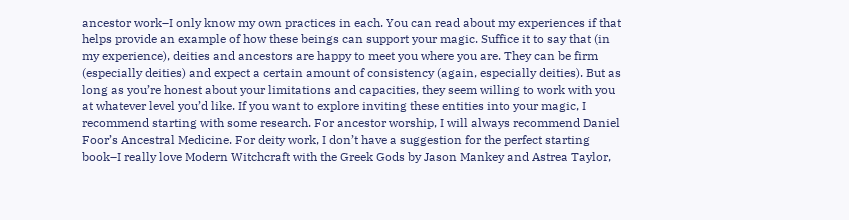ancestor work–I only know my own practices in each. You can read about my experiences if that helps provide an example of how these beings can support your magic. Suffice it to say that (in my experience), deities and ancestors are happy to meet you where you are. They can be firm (especially deities) and expect a certain amount of consistency (again, especially deities). But as long as you’re honest about your limitations and capacities, they seem willing to work with you at whatever level you’d like. If you want to explore inviting these entities into your magic, I recommend starting with some research. For ancestor worship, I will always recommend Daniel Foor’s Ancestral Medicine. For deity work, I don’t have a suggestion for the perfect starting book–I really love Modern Witchcraft with the Greek Gods by Jason Mankey and Astrea Taylor,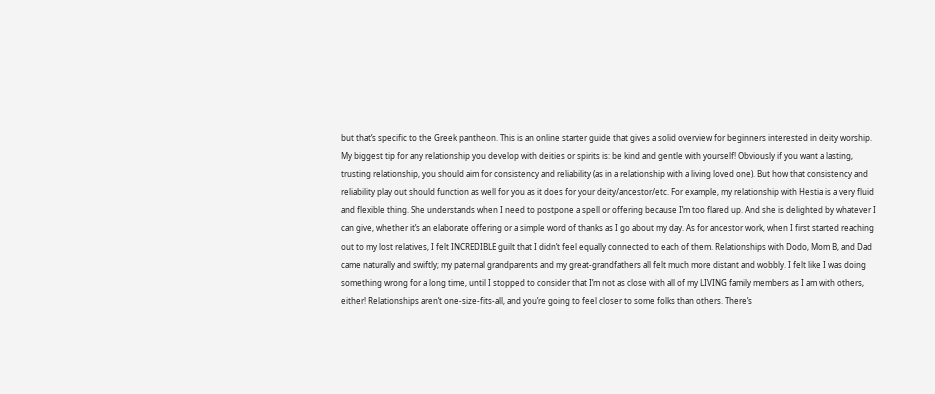but that’s specific to the Greek pantheon. This is an online starter guide that gives a solid overview for beginners interested in deity worship. My biggest tip for any relationship you develop with deities or spirits is: be kind and gentle with yourself! Obviously if you want a lasting, trusting relationship, you should aim for consistency and reliability (as in a relationship with a living loved one). But how that consistency and reliability play out should function as well for you as it does for your deity/ancestor/etc. For example, my relationship with Hestia is a very fluid and flexible thing. She understands when I need to postpone a spell or offering because I’m too flared up. And she is delighted by whatever I can give, whether it’s an elaborate offering or a simple word of thanks as I go about my day. As for ancestor work, when I first started reaching out to my lost relatives, I felt INCREDIBLE guilt that I didn’t feel equally connected to each of them. Relationships with Dodo, Mom B, and Dad came naturally and swiftly; my paternal grandparents and my great-grandfathers all felt much more distant and wobbly. I felt like I was doing something wrong for a long time, until I stopped to consider that I’m not as close with all of my LIVING family members as I am with others, either! Relationships aren’t one-size-fits-all, and you’re going to feel closer to some folks than others. There’s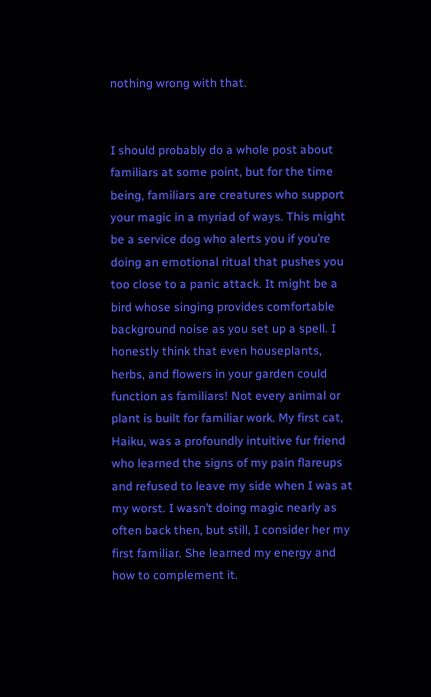nothing wrong with that.


I should probably do a whole post about familiars at some point, but for the time being, familiars are creatures who support your magic in a myriad of ways. This might be a service dog who alerts you if you’re doing an emotional ritual that pushes you too close to a panic attack. It might be a bird whose singing provides comfortable background noise as you set up a spell. I honestly think that even houseplants, herbs, and flowers in your garden could function as familiars! Not every animal or plant is built for familiar work. My first cat, Haiku, was a profoundly intuitive fur friend who learned the signs of my pain flareups and refused to leave my side when I was at my worst. I wasn’t doing magic nearly as often back then, but still, I consider her my first familiar. She learned my energy and how to complement it.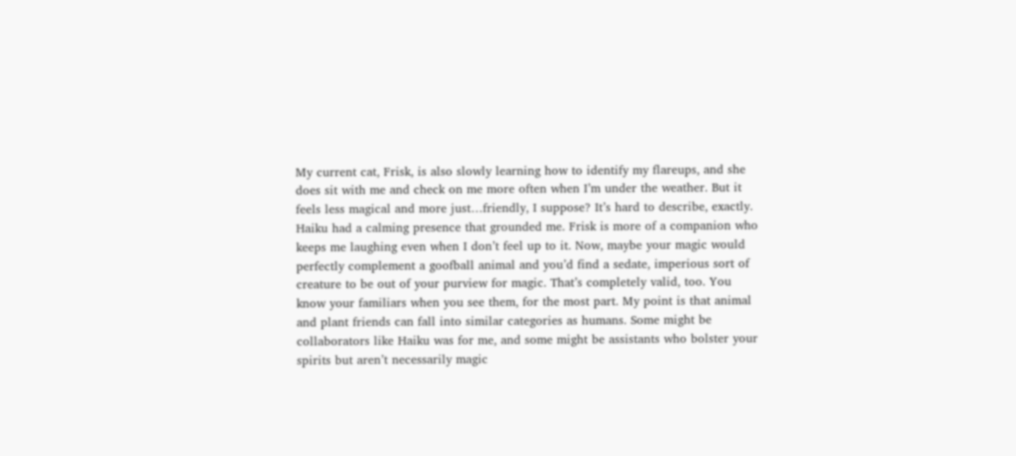My current cat, Frisk, is also slowly learning how to identify my flareups, and she does sit with me and check on me more often when I’m under the weather. But it feels less magical and more just…friendly, I suppose? It’s hard to describe, exactly. Haiku had a calming presence that grounded me. Frisk is more of a companion who keeps me laughing even when I don’t feel up to it. Now, maybe your magic would perfectly complement a goofball animal and you’d find a sedate, imperious sort of creature to be out of your purview for magic. That’s completely valid, too. You know your familiars when you see them, for the most part. My point is that animal and plant friends can fall into similar categories as humans. Some might be collaborators like Haiku was for me, and some might be assistants who bolster your spirits but aren’t necessarily magic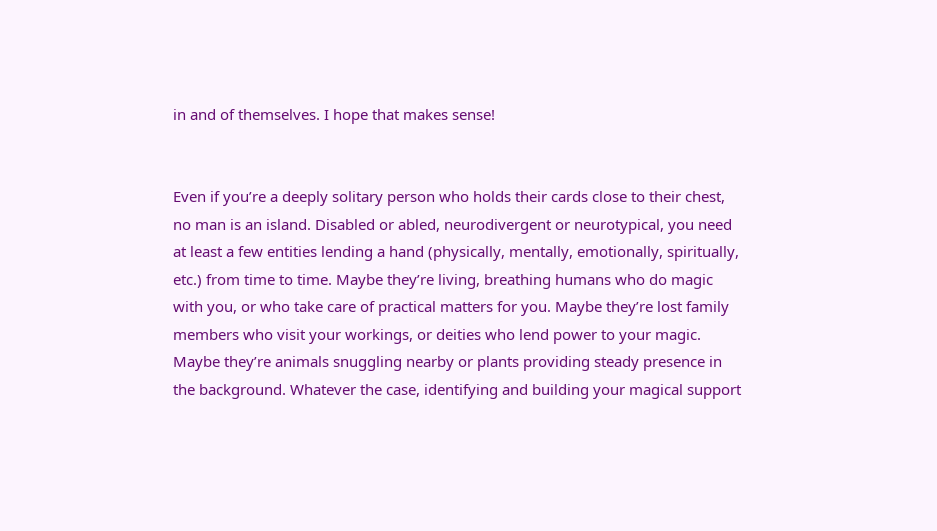in and of themselves. I hope that makes sense!


Even if you’re a deeply solitary person who holds their cards close to their chest, no man is an island. Disabled or abled, neurodivergent or neurotypical, you need at least a few entities lending a hand (physically, mentally, emotionally, spiritually, etc.) from time to time. Maybe they’re living, breathing humans who do magic with you, or who take care of practical matters for you. Maybe they’re lost family members who visit your workings, or deities who lend power to your magic. Maybe they’re animals snuggling nearby or plants providing steady presence in the background. Whatever the case, identifying and building your magical support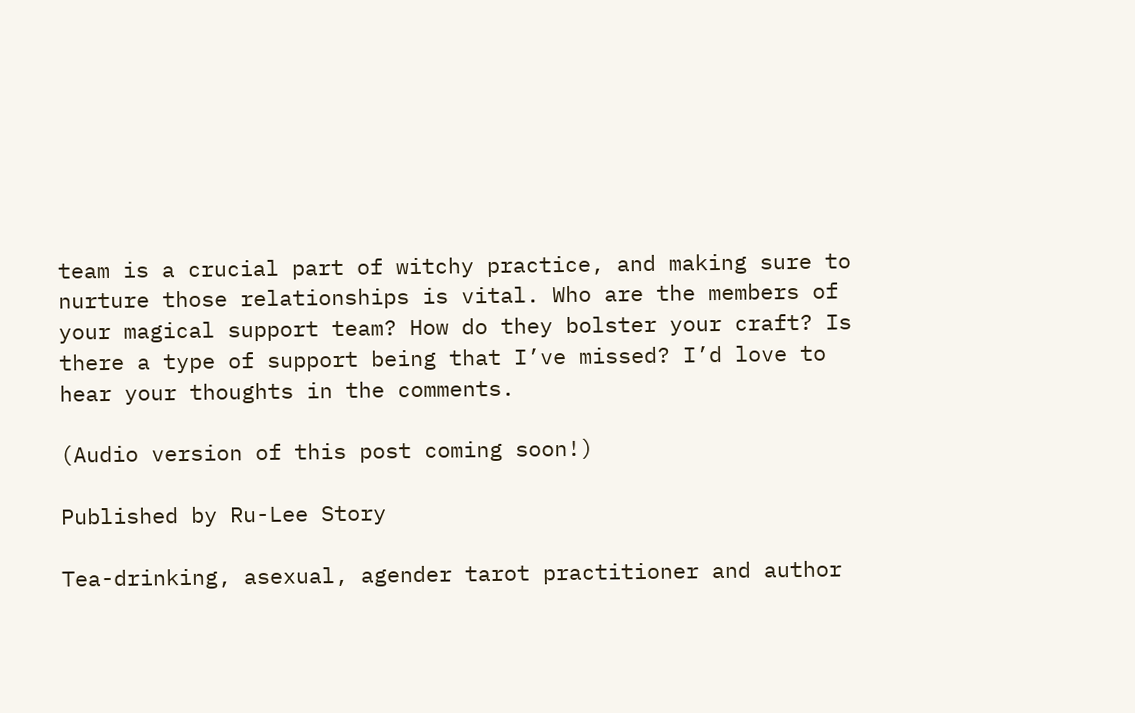team is a crucial part of witchy practice, and making sure to nurture those relationships is vital. Who are the members of your magical support team? How do they bolster your craft? Is there a type of support being that I’ve missed? I’d love to hear your thoughts in the comments.

(Audio version of this post coming soon!)

Published by Ru-Lee Story

Tea-drinking, asexual, agender tarot practitioner and author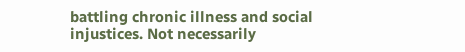battling chronic illness and social injustices. Not necessarily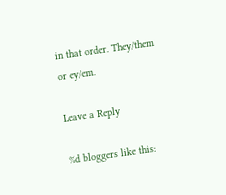in that order. They/them or ey/em.

Leave a Reply

%d bloggers like this: